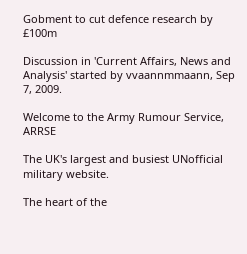Gobment to cut defence research by £100m

Discussion in 'Current Affairs, News and Analysis' started by vvaannmmaann, Sep 7, 2009.

Welcome to the Army Rumour Service, ARRSE

The UK's largest and busiest UNofficial military website.

The heart of the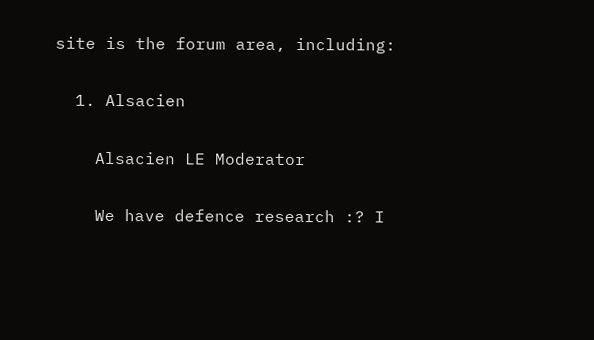site is the forum area, including:

  1. Alsacien

    Alsacien LE Moderator

    We have defence research :? I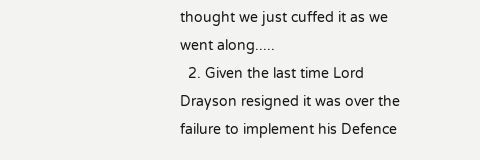thought we just cuffed it as we went along.....
  2. Given the last time Lord Drayson resigned it was over the failure to implement his Defence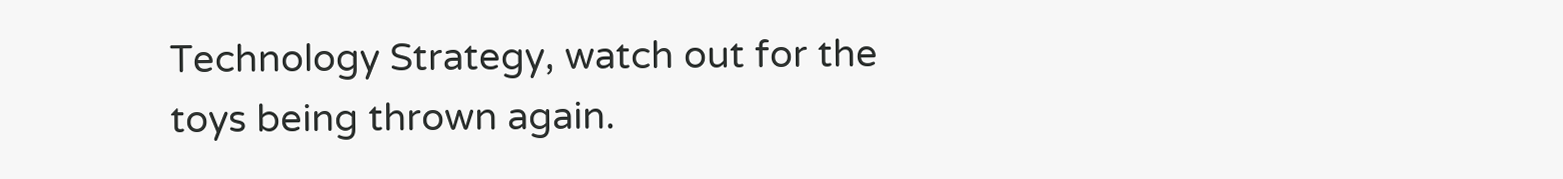Technology Strategy, watch out for the toys being thrown again.